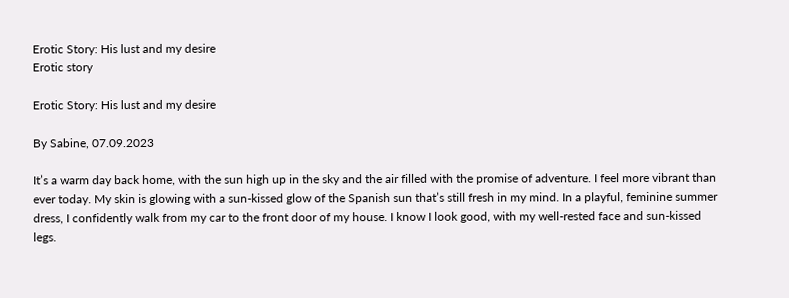Erotic Story: His lust and my desire
Erotic story

Erotic Story: His lust and my desire

By Sabine, 07.09.2023

It’s a warm day back home, with the sun high up in the sky and the air filled with the promise of adventure. I feel more vibrant than ever today. My skin is glowing with a sun-kissed glow of the Spanish sun that’s still fresh in my mind. In a playful, feminine summer dress, I confidently walk from my car to the front door of my house. I know I look good, with my well-rested face and sun-kissed legs.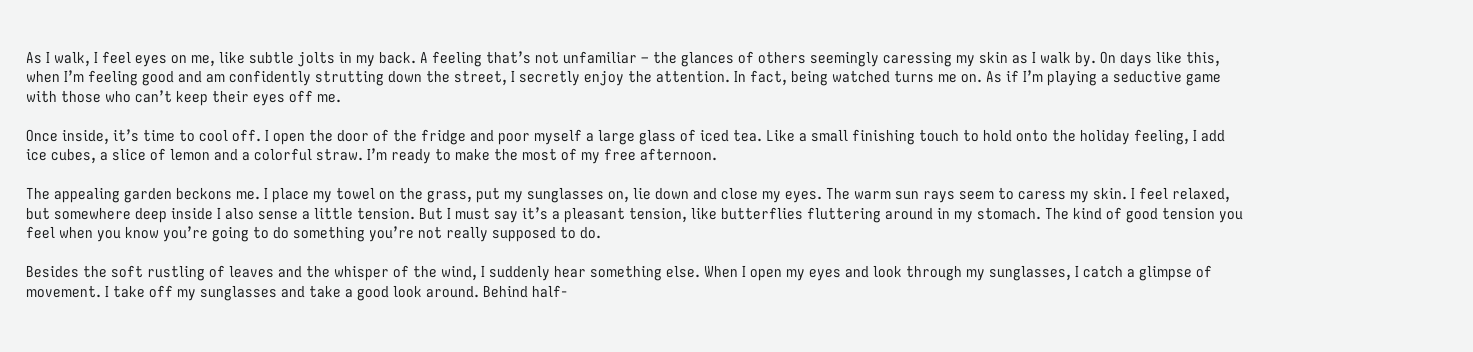As I walk, I feel eyes on me, like subtle jolts in my back. A feeling that’s not unfamiliar – the glances of others seemingly caressing my skin as I walk by. On days like this, when I’m feeling good and am confidently strutting down the street, I secretly enjoy the attention. In fact, being watched turns me on. As if I’m playing a seductive game with those who can’t keep their eyes off me.

Once inside, it’s time to cool off. I open the door of the fridge and poor myself a large glass of iced tea. Like a small finishing touch to hold onto the holiday feeling, I add ice cubes, a slice of lemon and a colorful straw. I’m ready to make the most of my free afternoon.

The appealing garden beckons me. I place my towel on the grass, put my sunglasses on, lie down and close my eyes. The warm sun rays seem to caress my skin. I feel relaxed, but somewhere deep inside I also sense a little tension. But I must say it’s a pleasant tension, like butterflies fluttering around in my stomach. The kind of good tension you feel when you know you’re going to do something you’re not really supposed to do.

Besides the soft rustling of leaves and the whisper of the wind, I suddenly hear something else. When I open my eyes and look through my sunglasses, I catch a glimpse of movement. I take off my sunglasses and take a good look around. Behind half-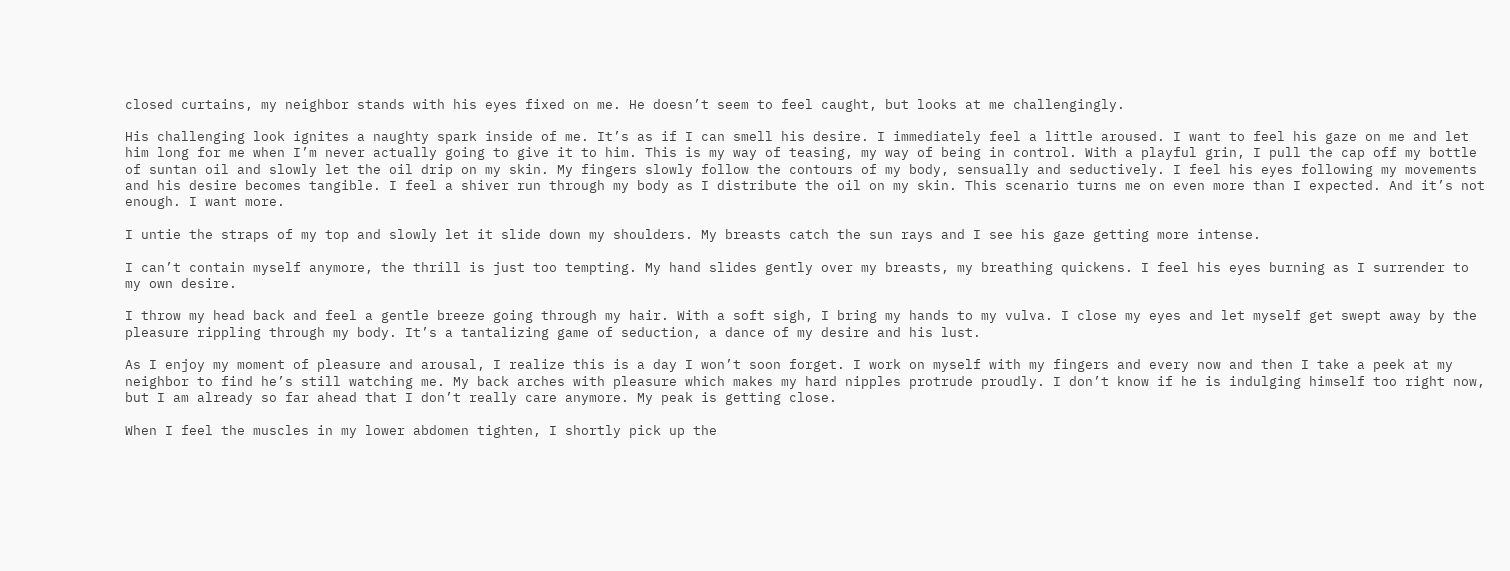closed curtains, my neighbor stands with his eyes fixed on me. He doesn’t seem to feel caught, but looks at me challengingly.

His challenging look ignites a naughty spark inside of me. It’s as if I can smell his desire. I immediately feel a little aroused. I want to feel his gaze on me and let him long for me when I’m never actually going to give it to him. This is my way of teasing, my way of being in control. With a playful grin, I pull the cap off my bottle of suntan oil and slowly let the oil drip on my skin. My fingers slowly follow the contours of my body, sensually and seductively. I feel his eyes following my movements and his desire becomes tangible. I feel a shiver run through my body as I distribute the oil on my skin. This scenario turns me on even more than I expected. And it’s not enough. I want more.

I untie the straps of my top and slowly let it slide down my shoulders. My breasts catch the sun rays and I see his gaze getting more intense.

I can’t contain myself anymore, the thrill is just too tempting. My hand slides gently over my breasts, my breathing quickens. I feel his eyes burning as I surrender to my own desire.

I throw my head back and feel a gentle breeze going through my hair. With a soft sigh, I bring my hands to my vulva. I close my eyes and let myself get swept away by the pleasure rippling through my body. It’s a tantalizing game of seduction, a dance of my desire and his lust.

As I enjoy my moment of pleasure and arousal, I realize this is a day I won’t soon forget. I work on myself with my fingers and every now and then I take a peek at my neighbor to find he’s still watching me. My back arches with pleasure which makes my hard nipples protrude proudly. I don’t know if he is indulging himself too right now, but I am already so far ahead that I don’t really care anymore. My peak is getting close.

When I feel the muscles in my lower abdomen tighten, I shortly pick up the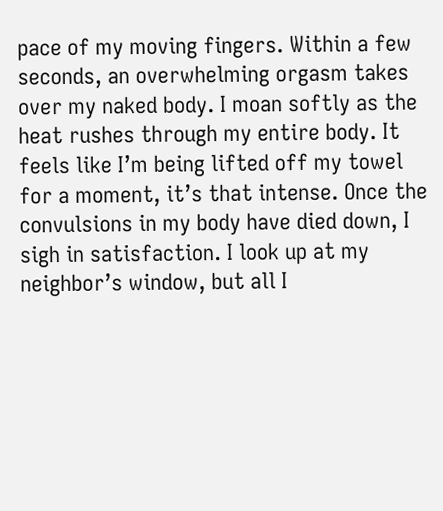pace of my moving fingers. Within a few seconds, an overwhelming orgasm takes over my naked body. I moan softly as the heat rushes through my entire body. It feels like I’m being lifted off my towel for a moment, it’s that intense. Once the convulsions in my body have died down, I sigh in satisfaction. I look up at my neighbor’s window, but all I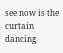see now is the curtain dancing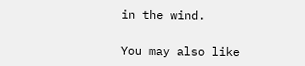in the wind.

You may also like